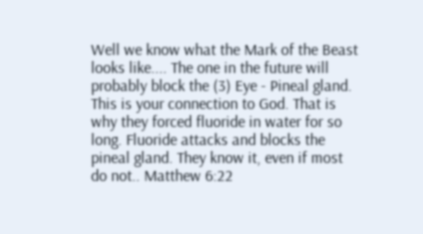Well we know what the Mark of the Beast looks like.... The one in the future will probably block the (3) Eye - Pineal gland. This is your connection to God. That is why they forced fluoride in water for so long. Fluoride attacks and blocks the pineal gland. They know it, even if most do not.. Matthew 6:22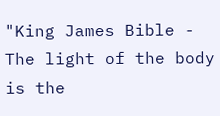"King James Bible - The light of the body is the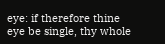eye: if therefore thine eye be single, thy whole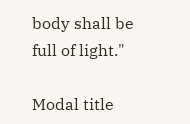body shall be full of light."

Modal title